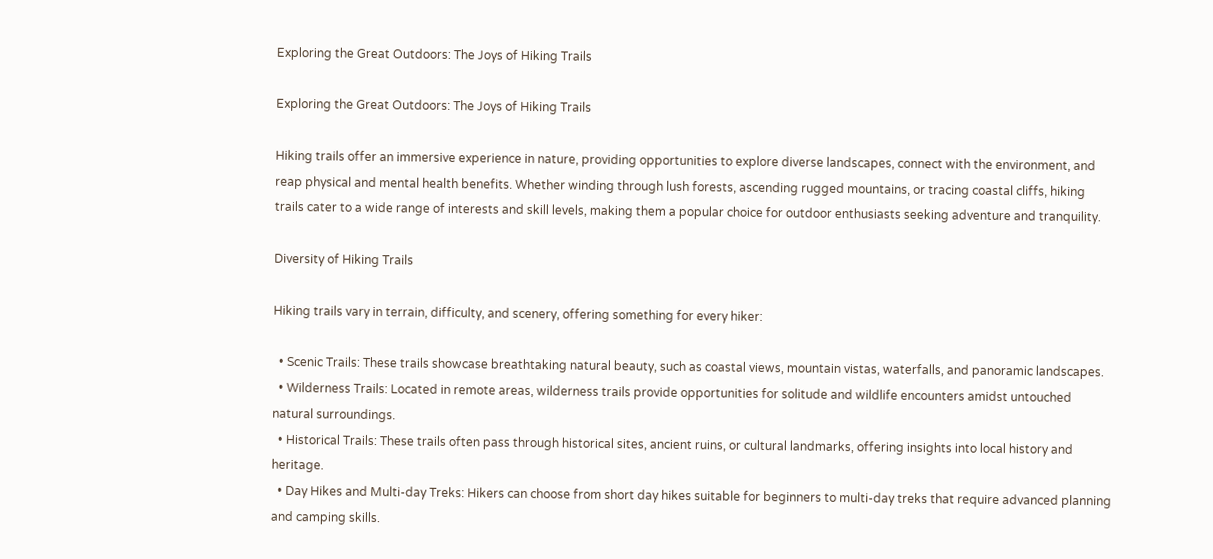Exploring the Great Outdoors: The Joys of Hiking Trails

Exploring the Great Outdoors: The Joys of Hiking Trails

Hiking trails offer an immersive experience in nature, providing opportunities to explore diverse landscapes, connect with the environment, and reap physical and mental health benefits. Whether winding through lush forests, ascending rugged mountains, or tracing coastal cliffs, hiking trails cater to a wide range of interests and skill levels, making them a popular choice for outdoor enthusiasts seeking adventure and tranquility.

Diversity of Hiking Trails

Hiking trails vary in terrain, difficulty, and scenery, offering something for every hiker:

  • Scenic Trails: These trails showcase breathtaking natural beauty, such as coastal views, mountain vistas, waterfalls, and panoramic landscapes.
  • Wilderness Trails: Located in remote areas, wilderness trails provide opportunities for solitude and wildlife encounters amidst untouched natural surroundings.
  • Historical Trails: These trails often pass through historical sites, ancient ruins, or cultural landmarks, offering insights into local history and heritage.
  • Day Hikes and Multi-day Treks: Hikers can choose from short day hikes suitable for beginners to multi-day treks that require advanced planning and camping skills.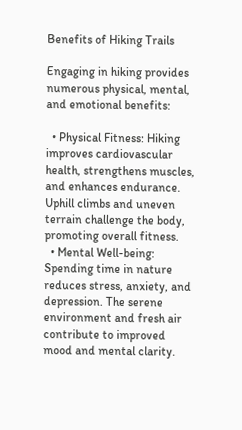Benefits of Hiking Trails

Engaging in hiking provides numerous physical, mental, and emotional benefits:

  • Physical Fitness: Hiking improves cardiovascular health, strengthens muscles, and enhances endurance. Uphill climbs and uneven terrain challenge the body, promoting overall fitness.
  • Mental Well-being: Spending time in nature reduces stress, anxiety, and depression. The serene environment and fresh air contribute to improved mood and mental clarity.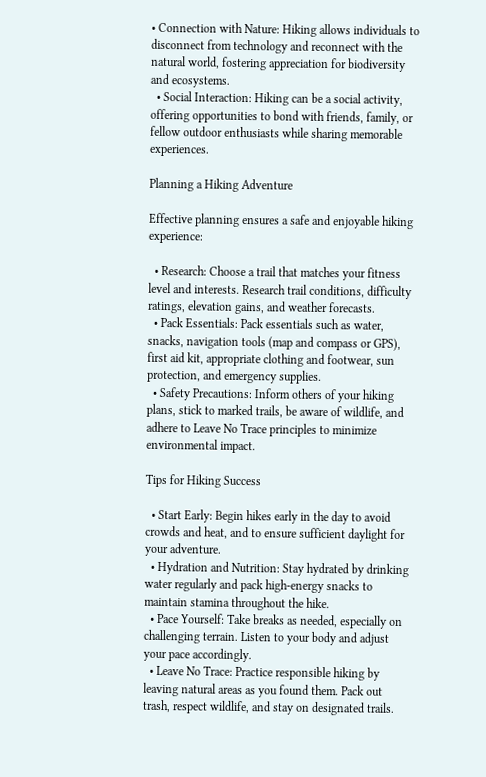• Connection with Nature: Hiking allows individuals to disconnect from technology and reconnect with the natural world, fostering appreciation for biodiversity and ecosystems.
  • Social Interaction: Hiking can be a social activity, offering opportunities to bond with friends, family, or fellow outdoor enthusiasts while sharing memorable experiences.

Planning a Hiking Adventure

Effective planning ensures a safe and enjoyable hiking experience:

  • Research: Choose a trail that matches your fitness level and interests. Research trail conditions, difficulty ratings, elevation gains, and weather forecasts.
  • Pack Essentials: Pack essentials such as water, snacks, navigation tools (map and compass or GPS), first aid kit, appropriate clothing and footwear, sun protection, and emergency supplies.
  • Safety Precautions: Inform others of your hiking plans, stick to marked trails, be aware of wildlife, and adhere to Leave No Trace principles to minimize environmental impact.

Tips for Hiking Success

  • Start Early: Begin hikes early in the day to avoid crowds and heat, and to ensure sufficient daylight for your adventure.
  • Hydration and Nutrition: Stay hydrated by drinking water regularly and pack high-energy snacks to maintain stamina throughout the hike.
  • Pace Yourself: Take breaks as needed, especially on challenging terrain. Listen to your body and adjust your pace accordingly.
  • Leave No Trace: Practice responsible hiking by leaving natural areas as you found them. Pack out trash, respect wildlife, and stay on designated trails.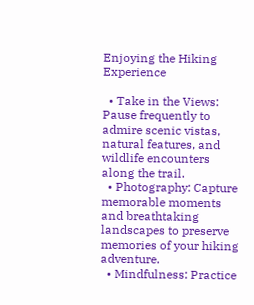Enjoying the Hiking Experience

  • Take in the Views: Pause frequently to admire scenic vistas, natural features, and wildlife encounters along the trail.
  • Photography: Capture memorable moments and breathtaking landscapes to preserve memories of your hiking adventure.
  • Mindfulness: Practice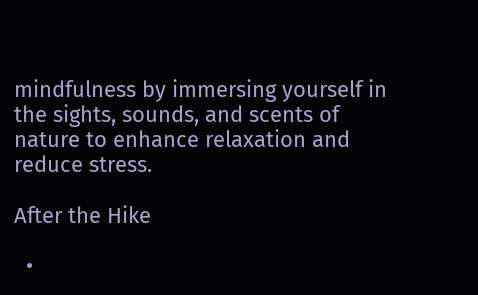mindfulness by immersing yourself in the sights, sounds, and scents of nature to enhance relaxation and reduce stress.

After the Hike

  •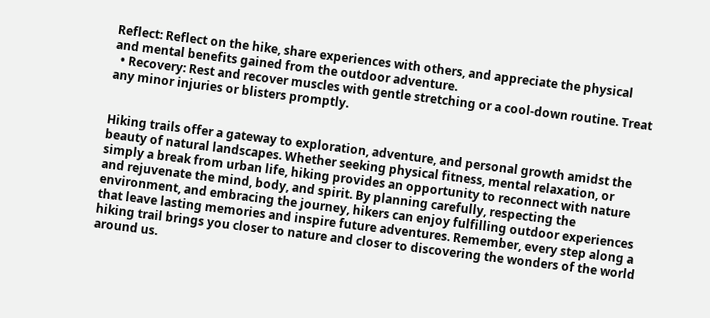Reflect: Reflect on the hike, share experiences with others, and appreciate the physical and mental benefits gained from the outdoor adventure.
  • Recovery: Rest and recover muscles with gentle stretching or a cool-down routine. Treat any minor injuries or blisters promptly.


Hiking trails offer a gateway to exploration, adventure, and personal growth amidst the beauty of natural landscapes. Whether seeking physical fitness, mental relaxation, or simply a break from urban life, hiking provides an opportunity to reconnect with nature and rejuvenate the mind, body, and spirit. By planning carefully, respecting the environment, and embracing the journey, hikers can enjoy fulfilling outdoor experiences that leave lasting memories and inspire future adventures. Remember, every step along a hiking trail brings you closer to nature and closer to discovering the wonders of the world around us.